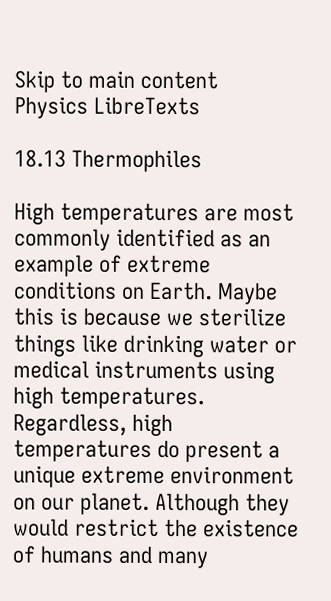Skip to main content
Physics LibreTexts

18.13 Thermophiles

High temperatures are most commonly identified as an example of extreme conditions on Earth. Maybe this is because we sterilize things like drinking water or medical instruments using high temperatures. Regardless, high temperatures do present a unique extreme environment on our planet. Although they would restrict the existence of humans and many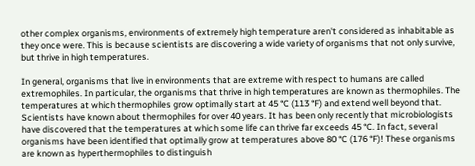other complex organisms, environments of extremely high temperature aren't considered as inhabitable as they once were. This is because scientists are discovering a wide variety of organisms that not only survive, but thrive in high temperatures.

In general, organisms that live in environments that are extreme with respect to humans are called extremophiles. In particular, the organisms that thrive in high temperatures are known as thermophiles. The temperatures at which thermophiles grow optimally start at 45 °C (113 °F) and extend well beyond that. Scientists have known about thermophiles for over 40 years. It has been only recently that microbiologists have discovered that the temperatures at which some life can thrive far exceeds 45 °C. In fact, several organisms have been identified that optimally grow at temperatures above 80 °C (176 °F)! These organisms are known as hyperthermophiles to distinguish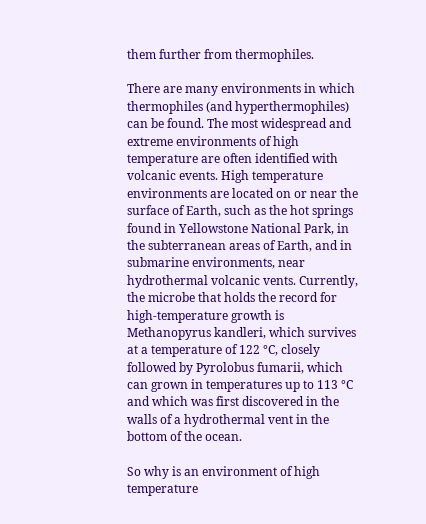them further from thermophiles.

There are many environments in which thermophiles (and hyperthermophiles) can be found. The most widespread and extreme environments of high temperature are often identified with volcanic events. High temperature environments are located on or near the surface of Earth, such as the hot springs found in Yellowstone National Park, in the subterranean areas of Earth, and in submarine environments, near hydrothermal volcanic vents. Currently, the microbe that holds the record for high-temperature growth is Methanopyrus kandleri, which survives at a temperature of 122 °C, closely followed by Pyrolobus fumarii, which can grown in temperatures up to 113 °C and which was first discovered in the walls of a hydrothermal vent in the bottom of the ocean.

So why is an environment of high temperature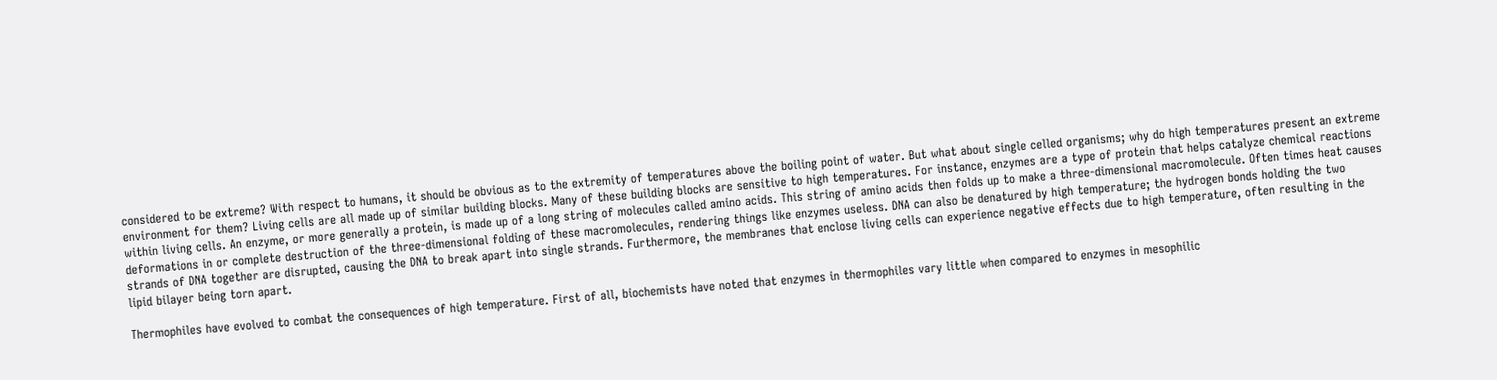considered to be extreme? With respect to humans, it should be obvious as to the extremity of temperatures above the boiling point of water. But what about single celled organisms; why do high temperatures present an extreme environment for them? Living cells are all made up of similar building blocks. Many of these building blocks are sensitive to high temperatures. For instance, enzymes are a type of protein that helps catalyze chemical reactions within living cells. An enzyme, or more generally a protein, is made up of a long string of molecules called amino acids. This string of amino acids then folds up to make a three-dimensional macromolecule. Often times heat causes deformations in or complete destruction of the three-dimensional folding of these macromolecules, rendering things like enzymes useless. DNA can also be denatured by high temperature; the hydrogen bonds holding the two strands of DNA together are disrupted, causing the DNA to break apart into single strands. Furthermore, the membranes that enclose living cells can experience negative effects due to high temperature, often resulting in the lipid bilayer being torn apart.

Thermophiles have evolved to combat the consequences of high temperature. First of all, biochemists have noted that enzymes in thermophiles vary little when compared to enzymes in mesophilic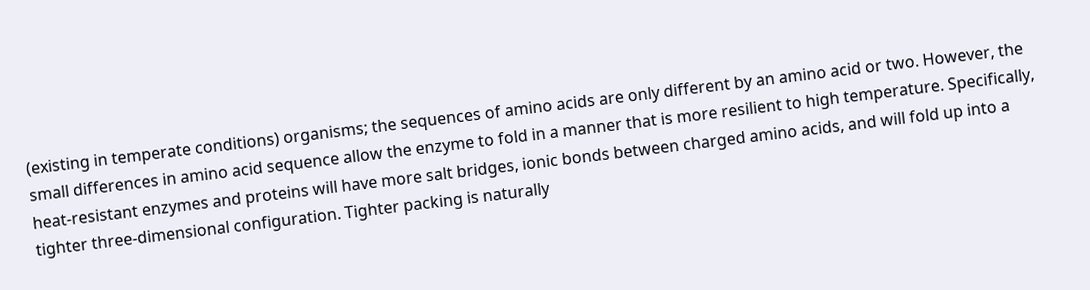(existing in temperate conditions) organisms; the sequences of amino acids are only different by an amino acid or two. However, the small differences in amino acid sequence allow the enzyme to fold in a manner that is more resilient to high temperature. Specifically, heat-resistant enzymes and proteins will have more salt bridges, ionic bonds between charged amino acids, and will fold up into a tighter three-dimensional configuration. Tighter packing is naturally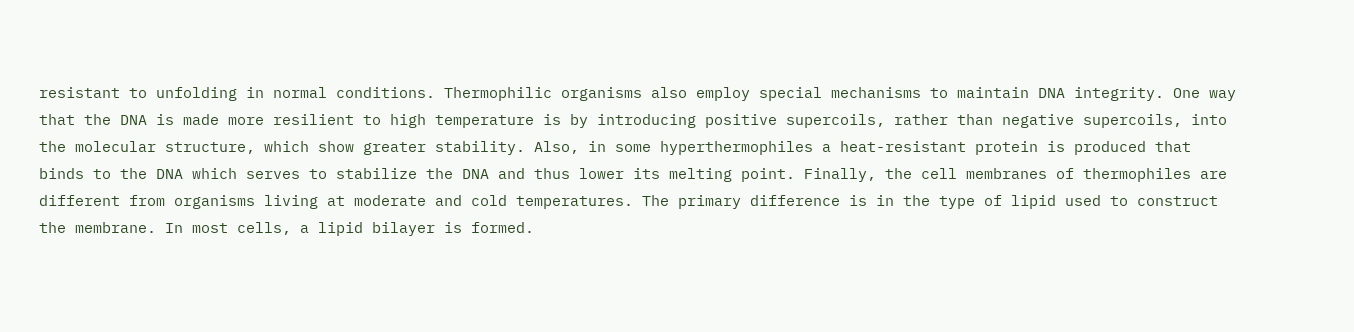resistant to unfolding in normal conditions. Thermophilic organisms also employ special mechanisms to maintain DNA integrity. One way that the DNA is made more resilient to high temperature is by introducing positive supercoils, rather than negative supercoils, into the molecular structure, which show greater stability. Also, in some hyperthermophiles a heat-resistant protein is produced that binds to the DNA which serves to stabilize the DNA and thus lower its melting point. Finally, the cell membranes of thermophiles are different from organisms living at moderate and cold temperatures. The primary difference is in the type of lipid used to construct the membrane. In most cells, a lipid bilayer is formed.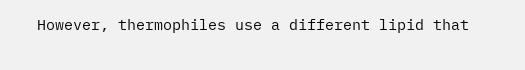However, thermophiles use a different lipid that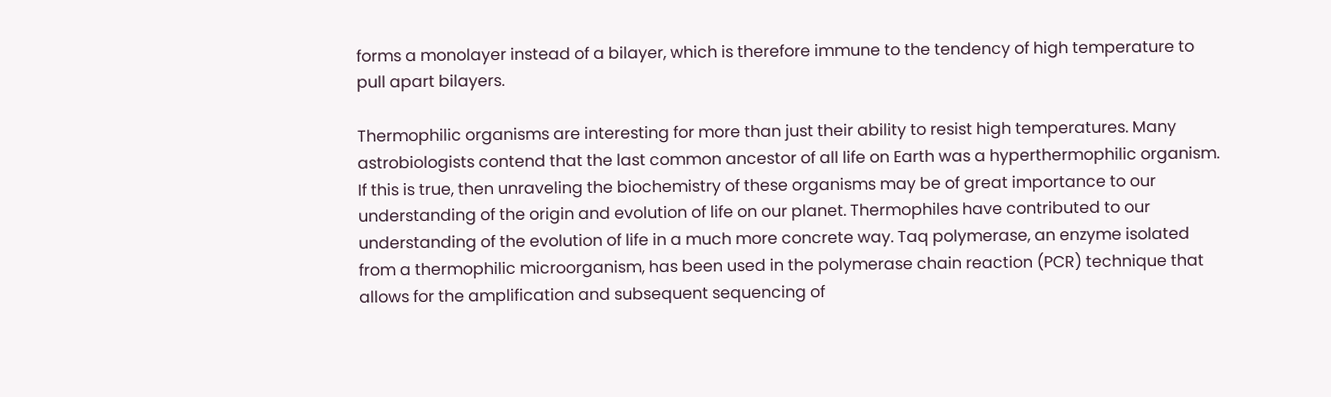forms a monolayer instead of a bilayer, which is therefore immune to the tendency of high temperature to pull apart bilayers.

Thermophilic organisms are interesting for more than just their ability to resist high temperatures. Many astrobiologists contend that the last common ancestor of all life on Earth was a hyperthermophilic organism. If this is true, then unraveling the biochemistry of these organisms may be of great importance to our understanding of the origin and evolution of life on our planet. Thermophiles have contributed to our understanding of the evolution of life in a much more concrete way. Taq polymerase, an enzyme isolated from a thermophilic microorganism, has been used in the polymerase chain reaction (PCR) technique that allows for the amplification and subsequent sequencing of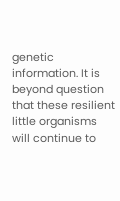genetic information. It is beyond question that these resilient little organisms will continue to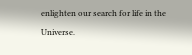enlighten our search for life in the Universe.